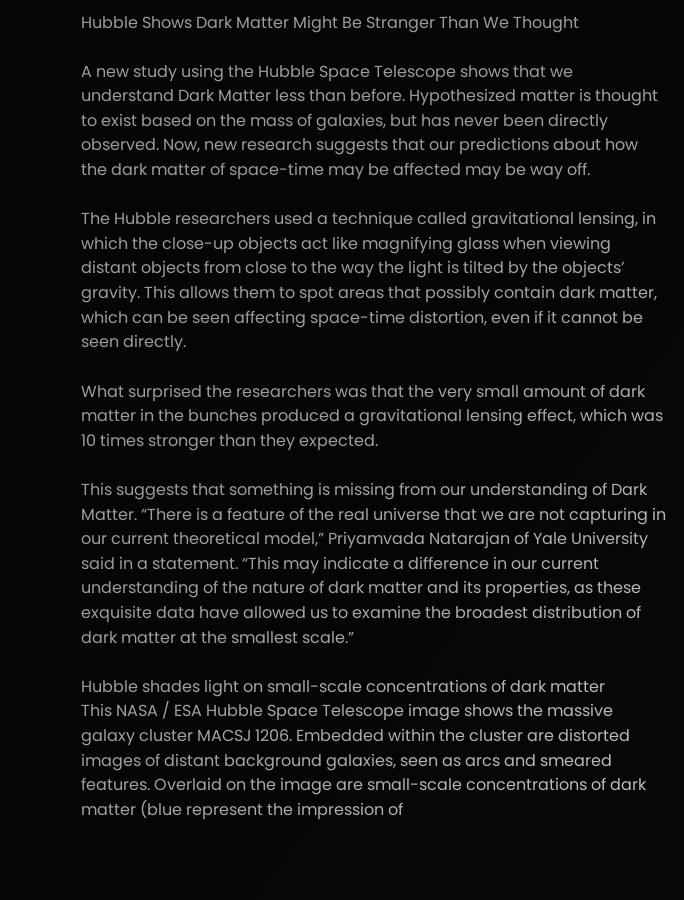Hubble Shows Dark Matter Might Be Stranger Than We Thought

A new study using the Hubble Space Telescope shows that we understand Dark Matter less than before. Hypothesized matter is thought to exist based on the mass of galaxies, but has never been directly observed. Now, new research suggests that our predictions about how the dark matter of space-time may be affected may be way off.

The Hubble researchers used a technique called gravitational lensing, in which the close-up objects act like magnifying glass when viewing distant objects from close to the way the light is tilted by the objects’ gravity. This allows them to spot areas that possibly contain dark matter, which can be seen affecting space-time distortion, even if it cannot be seen directly.

What surprised the researchers was that the very small amount of dark matter in the bunches produced a gravitational lensing effect, which was 10 times stronger than they expected.

This suggests that something is missing from our understanding of Dark Matter. “There is a feature of the real universe that we are not capturing in our current theoretical model,” Priyamvada Natarajan of Yale University said in a statement. “This may indicate a difference in our current understanding of the nature of dark matter and its properties, as these exquisite data have allowed us to examine the broadest distribution of dark matter at the smallest scale.”

Hubble shades light on small-scale concentrations of dark matter
This NASA / ESA Hubble Space Telescope image shows the massive galaxy cluster MACSJ 1206. Embedded within the cluster are distorted images of distant background galaxies, seen as arcs and smeared features. Overlaid on the image are small-scale concentrations of dark matter (blue represent the impression of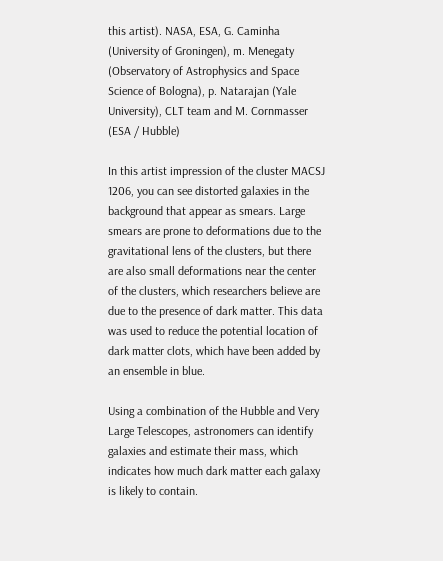this artist). NASA, ESA, G. Caminha (University of Groningen), m. Menegaty (Observatory of Astrophysics and Space Science of Bologna), p. Natarajan (Yale University), CLT team and M. Cornmasser (ESA / Hubble)

In this artist impression of the cluster MACSJ 1206, you can see distorted galaxies in the background that appear as smears. Large smears are prone to deformations due to the gravitational lens of the clusters, but there are also small deformations near the center of the clusters, which researchers believe are due to the presence of dark matter. This data was used to reduce the potential location of dark matter clots, which have been added by an ensemble in blue.

Using a combination of the Hubble and Very Large Telescopes, astronomers can identify galaxies and estimate their mass, which indicates how much dark matter each galaxy is likely to contain.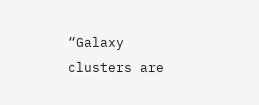“Galaxy clusters are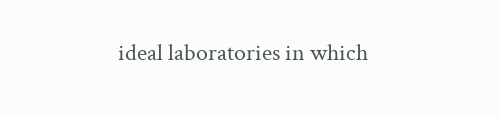ideal laboratories in which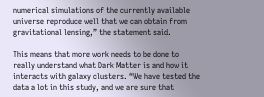numerical simulations of the currently available universe reproduce well that we can obtain from gravitational lensing,” the statement said.

This means that more work needs to be done to really understand what Dark Matter is and how it interacts with galaxy clusters. “We have tested the data a lot in this study, and we are sure that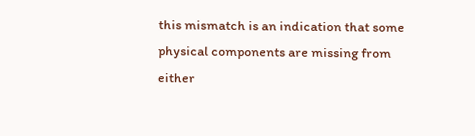this mismatch is an indication that some physical components are missing from either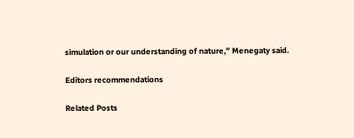simulation or our understanding of nature,” Menegaty said.

Editors recommendations

Related Posts